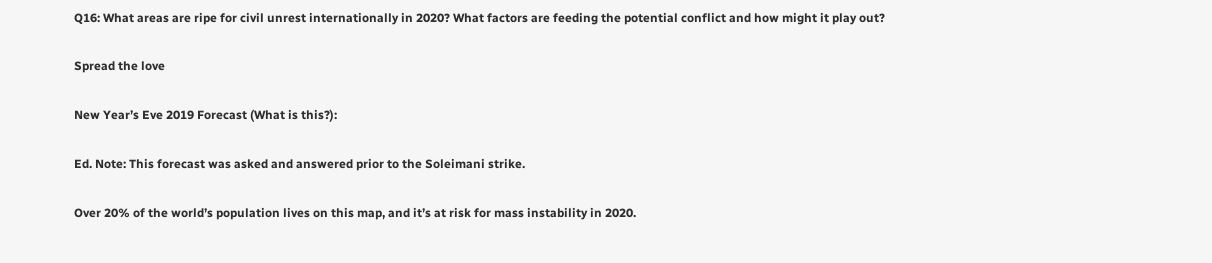Q16: What areas are ripe for civil unrest internationally in 2020? What factors are feeding the potential conflict and how might it play out?

Spread the love

New Year’s Eve 2019 Forecast (What is this?):

Ed. Note: This forecast was asked and answered prior to the Soleimani strike.

Over 20% of the world’s population lives on this map, and it’s at risk for mass instability in 2020.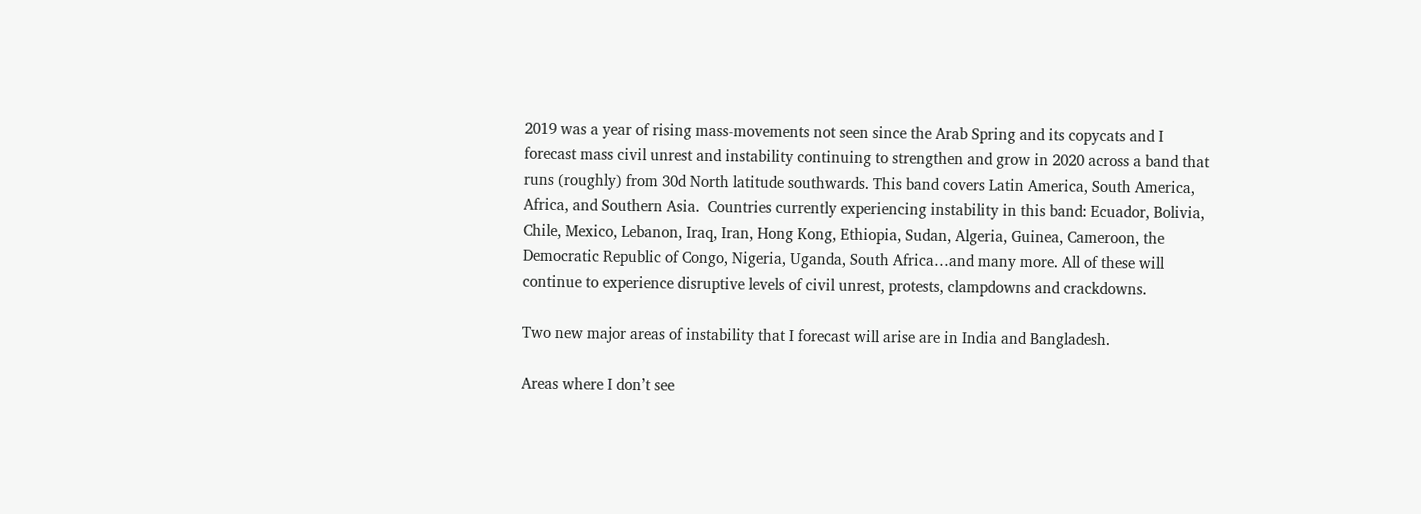2019 was a year of rising mass-movements not seen since the Arab Spring and its copycats and I forecast mass civil unrest and instability continuing to strengthen and grow in 2020 across a band that runs (roughly) from 30d North latitude southwards. This band covers Latin America, South America, Africa, and Southern Asia.  Countries currently experiencing instability in this band: Ecuador, Bolivia, Chile, Mexico, Lebanon, Iraq, Iran, Hong Kong, Ethiopia, Sudan, Algeria, Guinea, Cameroon, the Democratic Republic of Congo, Nigeria, Uganda, South Africa…and many more. All of these will continue to experience disruptive levels of civil unrest, protests, clampdowns and crackdowns.

Two new major areas of instability that I forecast will arise are in India and Bangladesh.

Areas where I don’t see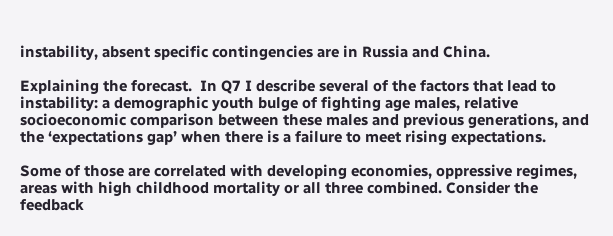instability, absent specific contingencies are in Russia and China.

Explaining the forecast.  In Q7 I describe several of the factors that lead to instability: a demographic youth bulge of fighting age males, relative socioeconomic comparison between these males and previous generations, and the ‘expectations gap’ when there is a failure to meet rising expectations.

Some of those are correlated with developing economies, oppressive regimes, areas with high childhood mortality or all three combined. Consider the feedback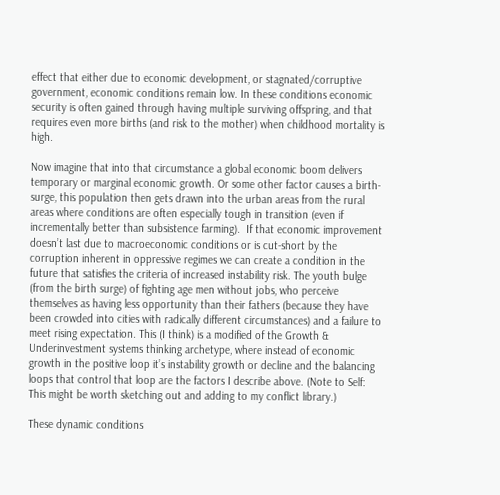effect that either due to economic development, or stagnated/corruptive government, economic conditions remain low. In these conditions economic security is often gained through having multiple surviving offspring, and that requires even more births (and risk to the mother) when childhood mortality is high.

Now imagine that into that circumstance a global economic boom delivers temporary or marginal economic growth. Or some other factor causes a birth-surge, this population then gets drawn into the urban areas from the rural areas where conditions are often especially tough in transition (even if incrementally better than subsistence farming).  If that economic improvement doesn’t last due to macroeconomic conditions or is cut-short by the corruption inherent in oppressive regimes we can create a condition in the future that satisfies the criteria of increased instability risk. The youth bulge (from the birth surge) of fighting age men without jobs, who perceive themselves as having less opportunity than their fathers (because they have been crowded into cities with radically different circumstances) and a failure to meet rising expectation. This (I think) is a modified of the Growth & Underinvestment systems thinking archetype, where instead of economic growth in the positive loop it’s instability growth or decline and the balancing loops that control that loop are the factors I describe above. (Note to Self: This might be worth sketching out and adding to my conflict library.)

These dynamic conditions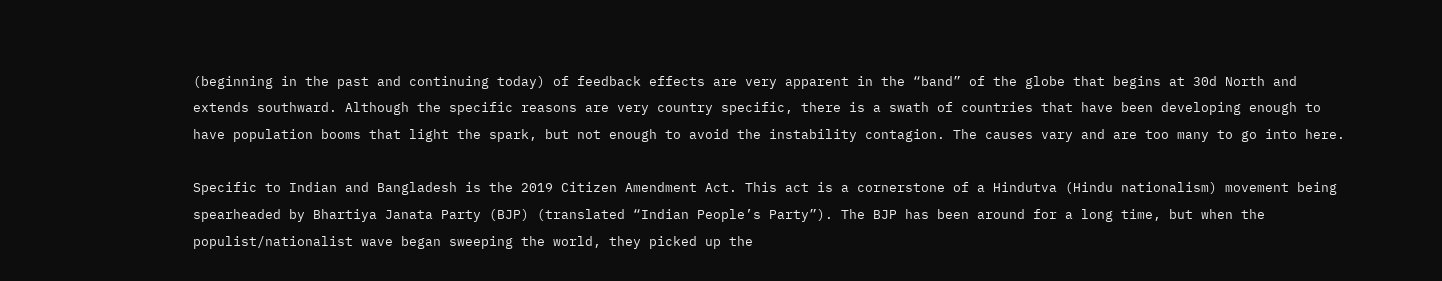(beginning in the past and continuing today) of feedback effects are very apparent in the “band” of the globe that begins at 30d North and extends southward. Although the specific reasons are very country specific, there is a swath of countries that have been developing enough to have population booms that light the spark, but not enough to avoid the instability contagion. The causes vary and are too many to go into here.

Specific to Indian and Bangladesh is the 2019 Citizen Amendment Act. This act is a cornerstone of a Hindutva (Hindu nationalism) movement being spearheaded by Bhartiya Janata Party (BJP) (translated “Indian People’s Party”). The BJP has been around for a long time, but when the populist/nationalist wave began sweeping the world, they picked up the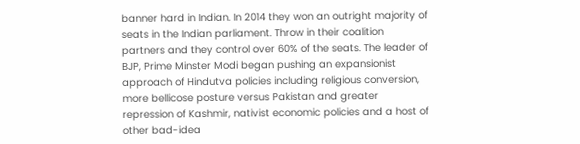banner hard in Indian. In 2014 they won an outright majority of seats in the Indian parliament. Throw in their coalition partners and they control over 60% of the seats. The leader of BJP, Prime Minster Modi began pushing an expansionist approach of Hindutva policies including religious conversion, more bellicose posture versus Pakistan and greater repression of Kashmir, nativist economic policies and a host of other bad-idea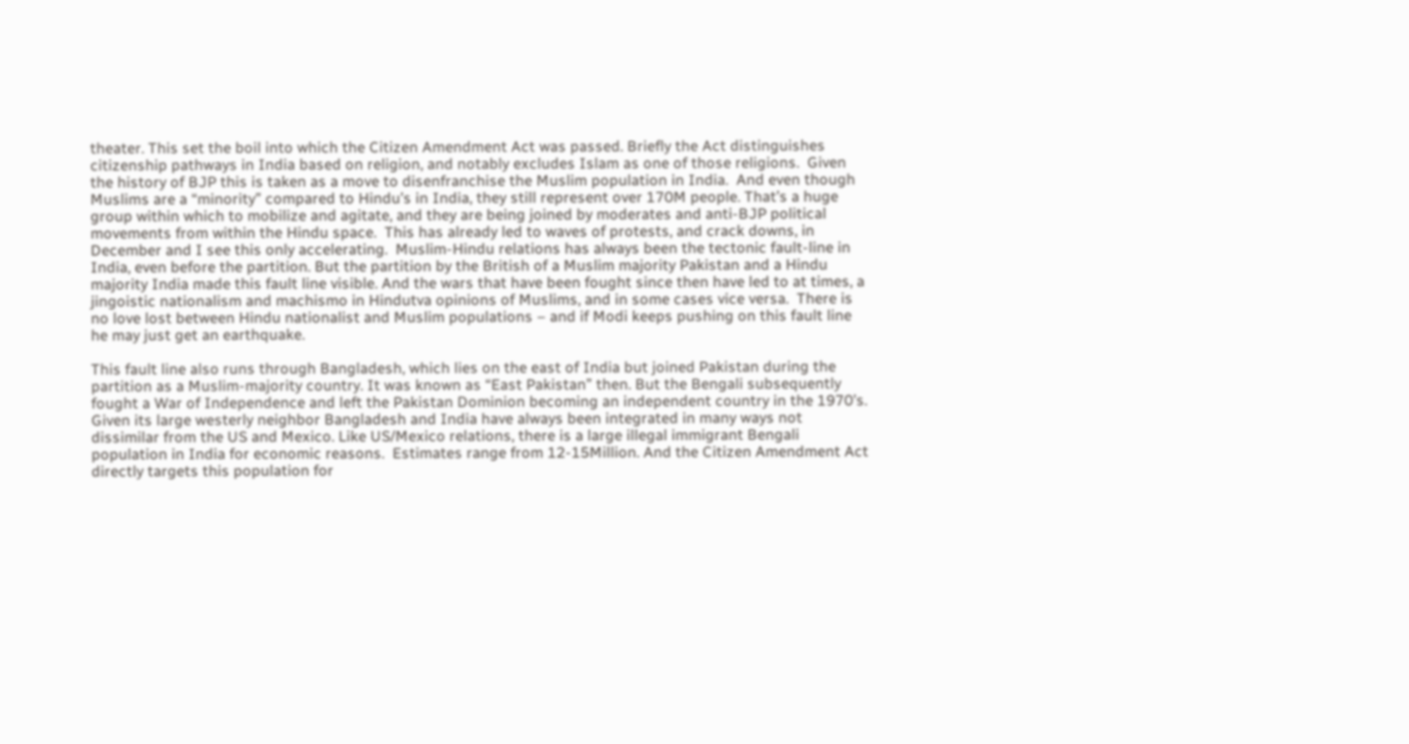theater. This set the boil into which the Citizen Amendment Act was passed. Briefly the Act distinguishes citizenship pathways in India based on religion, and notably excludes Islam as one of those religions.  Given the history of BJP this is taken as a move to disenfranchise the Muslim population in India.  And even though Muslims are a “minority” compared to Hindu’s in India, they still represent over 170M people. That’s a huge group within which to mobilize and agitate, and they are being joined by moderates and anti-BJP political movements from within the Hindu space.  This has already led to waves of protests, and crack downs, in December and I see this only accelerating.  Muslim-Hindu relations has always been the tectonic fault-line in India, even before the partition. But the partition by the British of a Muslim majority Pakistan and a Hindu majority India made this fault line visible. And the wars that have been fought since then have led to at times, a jingoistic nationalism and machismo in Hindutva opinions of Muslims, and in some cases vice versa.  There is no love lost between Hindu nationalist and Muslim populations – and if Modi keeps pushing on this fault line he may just get an earthquake.

This fault line also runs through Bangladesh, which lies on the east of India but joined Pakistan during the partition as a Muslim-majority country. It was known as “East Pakistan” then. But the Bengali subsequently fought a War of Independence and left the Pakistan Dominion becoming an independent country in the 1970’s. Given its large westerly neighbor Bangladesh and India have always been integrated in many ways not dissimilar from the US and Mexico. Like US/Mexico relations, there is a large illegal immigrant Bengali population in India for economic reasons.  Estimates range from 12-15Million. And the Citizen Amendment Act directly targets this population for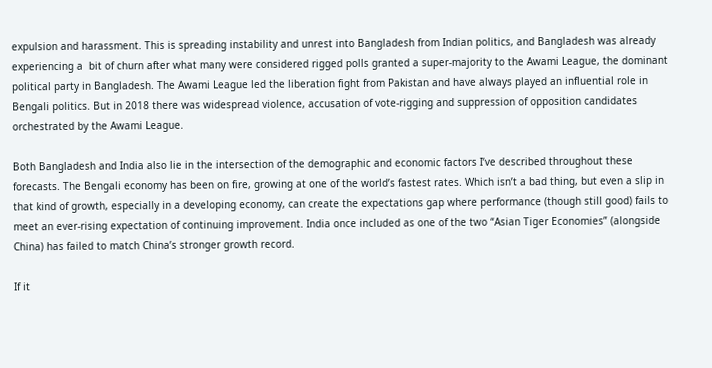expulsion and harassment. This is spreading instability and unrest into Bangladesh from Indian politics, and Bangladesh was already experiencing a  bit of churn after what many were considered rigged polls granted a super-majority to the Awami League, the dominant political party in Bangladesh. The Awami League led the liberation fight from Pakistan and have always played an influential role in Bengali politics. But in 2018 there was widespread violence, accusation of vote-rigging and suppression of opposition candidates orchestrated by the Awami League.

Both Bangladesh and India also lie in the intersection of the demographic and economic factors I’ve described throughout these forecasts. The Bengali economy has been on fire, growing at one of the world’s fastest rates. Which isn’t a bad thing, but even a slip in that kind of growth, especially in a developing economy, can create the expectations gap where performance (though still good) fails to meet an ever-rising expectation of continuing improvement. India once included as one of the two “Asian Tiger Economies” (alongside China) has failed to match China’s stronger growth record.

If it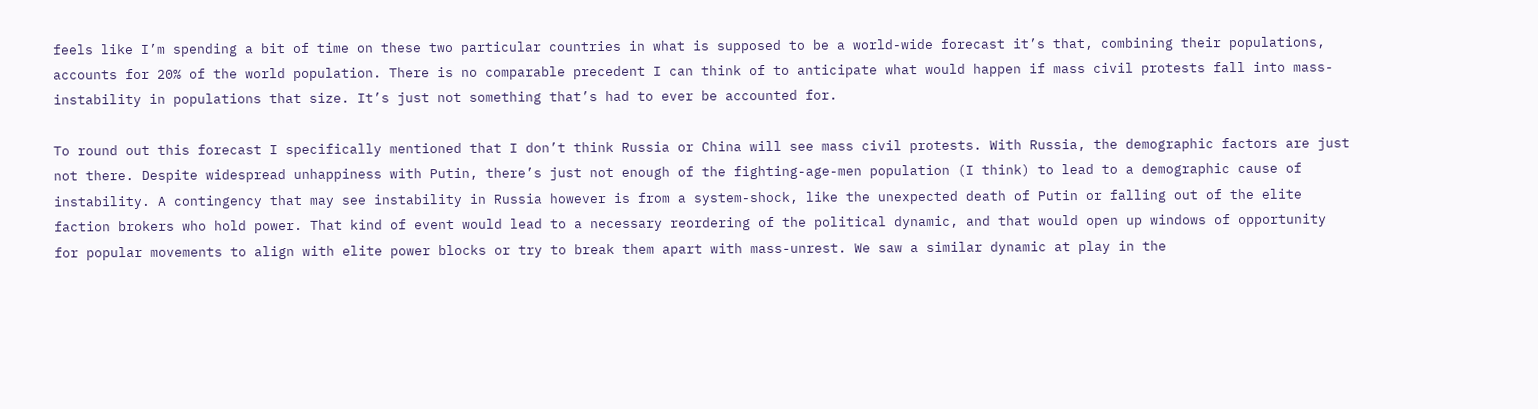feels like I’m spending a bit of time on these two particular countries in what is supposed to be a world-wide forecast it’s that, combining their populations, accounts for 20% of the world population. There is no comparable precedent I can think of to anticipate what would happen if mass civil protests fall into mass-instability in populations that size. It’s just not something that’s had to ever be accounted for.

To round out this forecast I specifically mentioned that I don’t think Russia or China will see mass civil protests. With Russia, the demographic factors are just not there. Despite widespread unhappiness with Putin, there’s just not enough of the fighting-age-men population (I think) to lead to a demographic cause of instability. A contingency that may see instability in Russia however is from a system-shock, like the unexpected death of Putin or falling out of the elite faction brokers who hold power. That kind of event would lead to a necessary reordering of the political dynamic, and that would open up windows of opportunity for popular movements to align with elite power blocks or try to break them apart with mass-unrest. We saw a similar dynamic at play in the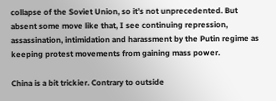collapse of the Soviet Union, so it’s not unprecedented. But absent some move like that, I see continuing repression, assassination, intimidation and harassment by the Putin regime as keeping protest movements from gaining mass power.

China is a bit trickier. Contrary to outside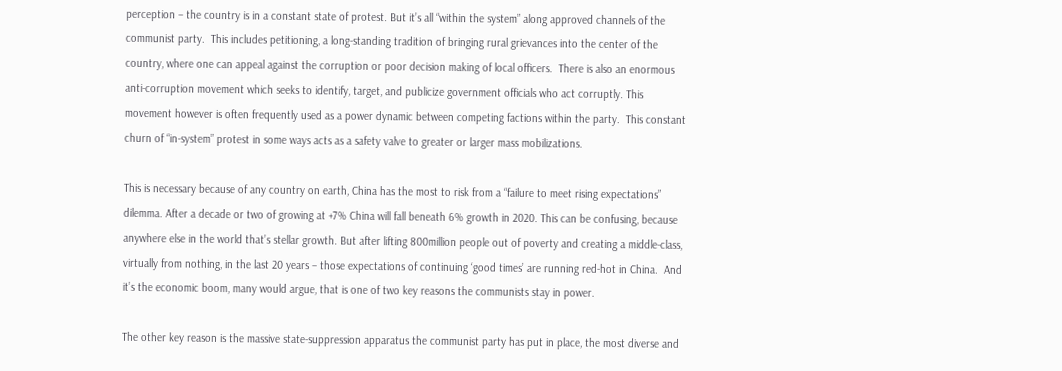perception – the country is in a constant state of protest. But it’s all “within the system” along approved channels of the communist party.  This includes petitioning, a long-standing tradition of bringing rural grievances into the center of the country, where one can appeal against the corruption or poor decision making of local officers.  There is also an enormous anti-corruption movement which seeks to identify, target, and publicize government officials who act corruptly. This movement however is often frequently used as a power dynamic between competing factions within the party.  This constant churn of “in-system” protest in some ways acts as a safety valve to greater or larger mass mobilizations.

This is necessary because of any country on earth, China has the most to risk from a “failure to meet rising expectations” dilemma. After a decade or two of growing at +7% China will fall beneath 6% growth in 2020. This can be confusing, because anywhere else in the world that’s stellar growth. But after lifting 800million people out of poverty and creating a middle-class, virtually from nothing, in the last 20 years – those expectations of continuing ‘good times’ are running red-hot in China.  And it’s the economic boom, many would argue, that is one of two key reasons the communists stay in power.

The other key reason is the massive state-suppression apparatus the communist party has put in place, the most diverse and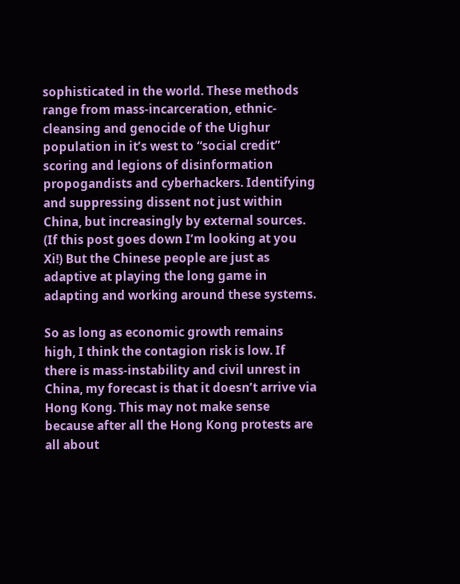sophisticated in the world. These methods range from mass-incarceration, ethnic-cleansing and genocide of the Uighur population in it’s west to “social credit” scoring and legions of disinformation propogandists and cyberhackers. Identifying and suppressing dissent not just within China, but increasingly by external sources. (If this post goes down I’m looking at you Xi!) But the Chinese people are just as adaptive at playing the long game in adapting and working around these systems.

So as long as economic growth remains high, I think the contagion risk is low. If there is mass-instability and civil unrest in China, my forecast is that it doesn’t arrive via Hong Kong. This may not make sense because after all the Hong Kong protests are all about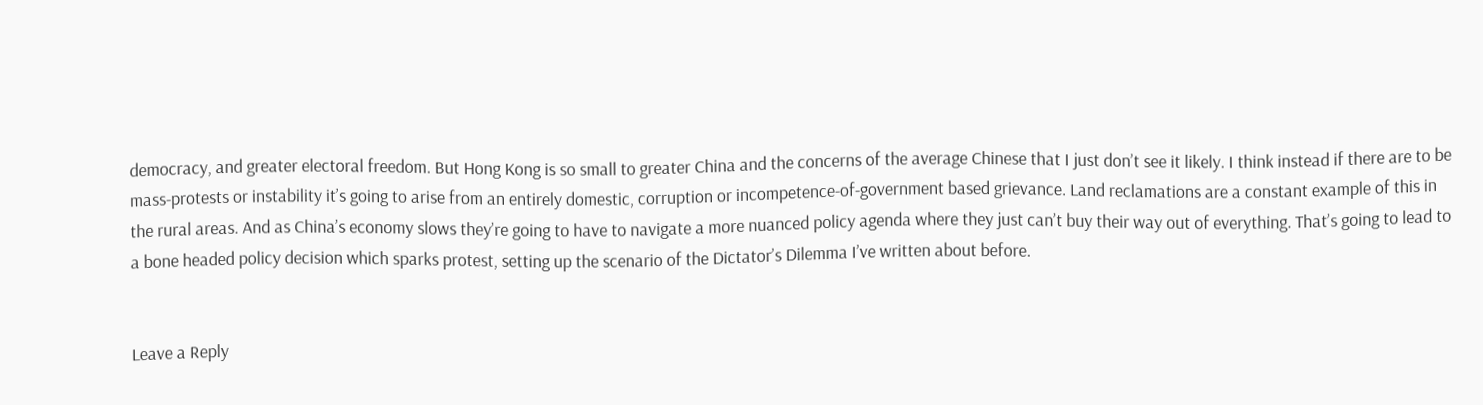democracy, and greater electoral freedom. But Hong Kong is so small to greater China and the concerns of the average Chinese that I just don’t see it likely. I think instead if there are to be mass-protests or instability it’s going to arise from an entirely domestic, corruption or incompetence-of-government based grievance. Land reclamations are a constant example of this in the rural areas. And as China’s economy slows they’re going to have to navigate a more nuanced policy agenda where they just can’t buy their way out of everything. That’s going to lead to a bone headed policy decision which sparks protest, setting up the scenario of the Dictator’s Dilemma I’ve written about before.


Leave a Reply